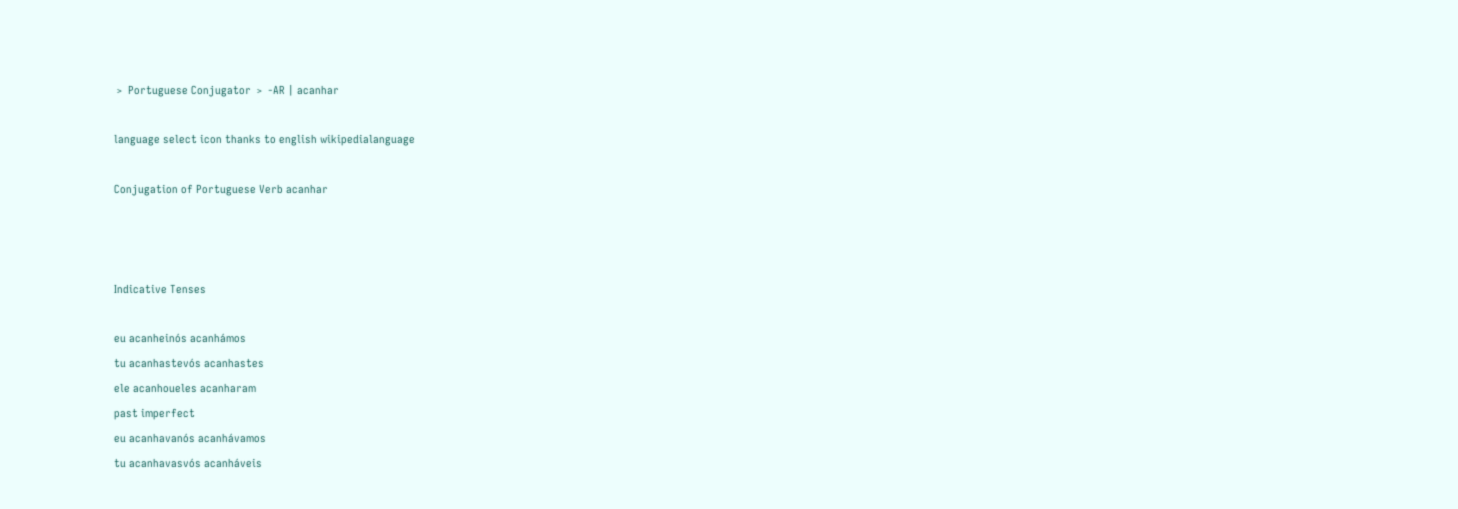﹥ Portuguese Conjugator ﹥ -AR | acanhar

language select icon thanks to english wikipedialanguage

Conjugation of Portuguese Verb acanhar



Indicative Tenses

eu acanheinós acanhámos
tu acanhastevós acanhastes
ele acanhoueles acanharam
past imperfect
eu acanhavanós acanhávamos
tu acanhavasvós acanháveis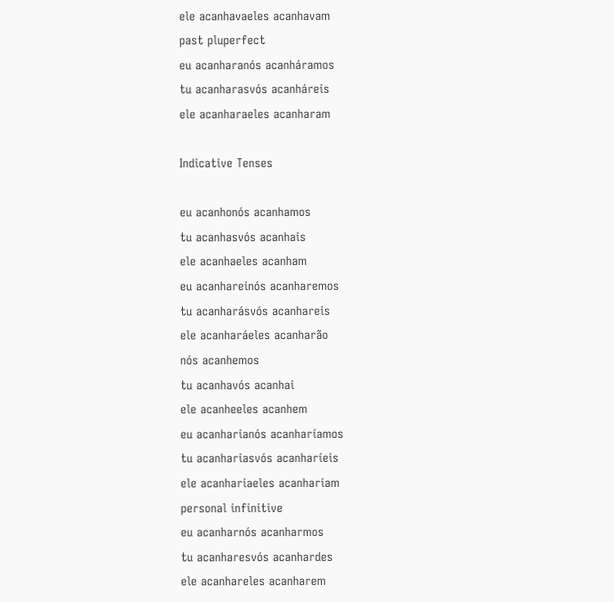ele acanhavaeles acanhavam
past pluperfect
eu acanharanós acanháramos
tu acanharasvós acanháreis
ele acanharaeles acanharam

Indicative Tenses

eu acanhonós acanhamos
tu acanhasvós acanhais
ele acanhaeles acanham
eu acanhareinós acanharemos
tu acanharásvós acanhareis
ele acanharáeles acanharão
nós acanhemos
tu acanhavós acanhai
ele acanheeles acanhem
eu acanharianós acanharíamos
tu acanhariasvós acanharíeis
ele acanhariaeles acanhariam
personal infinitive
eu acanharnós acanharmos
tu acanharesvós acanhardes
ele acanhareles acanharem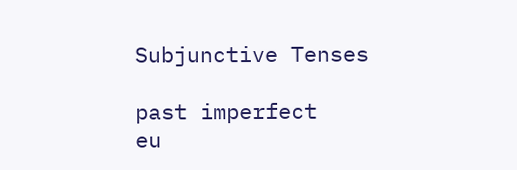Subjunctive Tenses

past imperfect
eu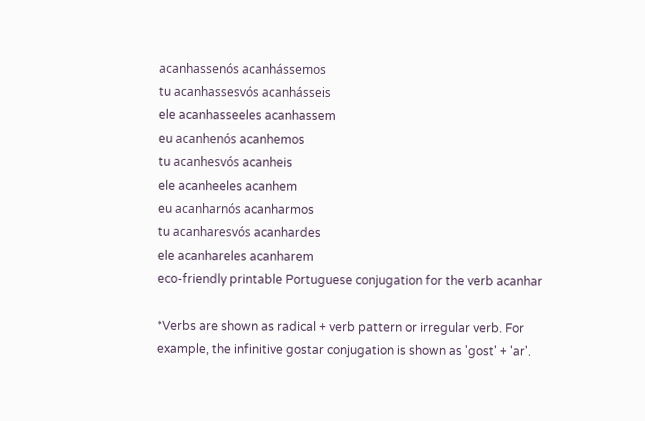acanhassenós acanhássemos
tu acanhassesvós acanhásseis
ele acanhasseeles acanhassem
eu acanhenós acanhemos
tu acanhesvós acanheis
ele acanheeles acanhem
eu acanharnós acanharmos
tu acanharesvós acanhardes
ele acanhareles acanharem
eco-friendly printable Portuguese conjugation for the verb acanhar

*Verbs are shown as radical + verb pattern or irregular verb. For example, the infinitive gostar conjugation is shown as 'gost' + 'ar'.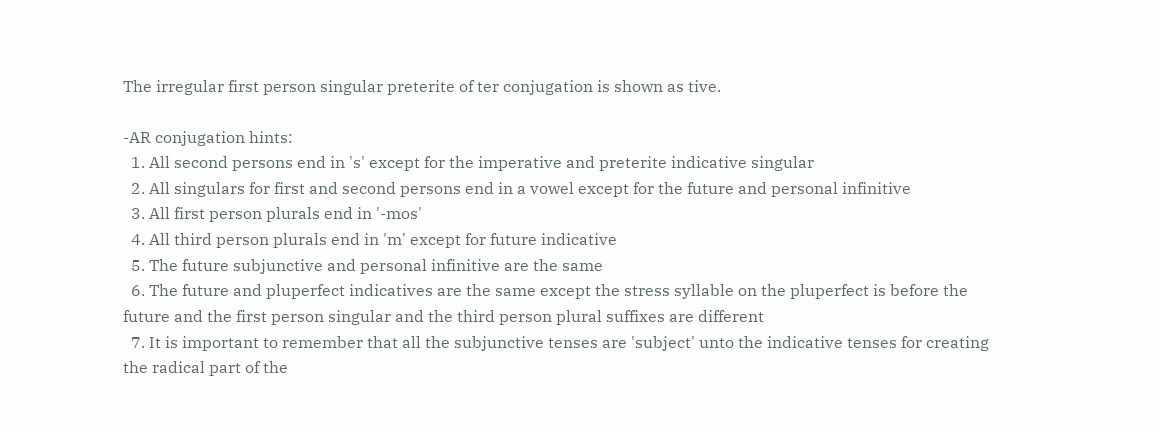The irregular first person singular preterite of ter conjugation is shown as tive.

-AR conjugation hints:
  1. All second persons end in 's' except for the imperative and preterite indicative singular
  2. All singulars for first and second persons end in a vowel except for the future and personal infinitive
  3. All first person plurals end in '-mos'
  4. All third person plurals end in 'm' except for future indicative
  5. The future subjunctive and personal infinitive are the same
  6. The future and pluperfect indicatives are the same except the stress syllable on the pluperfect is before the future and the first person singular and the third person plural suffixes are different
  7. It is important to remember that all the subjunctive tenses are 'subject' unto the indicative tenses for creating the radical part of the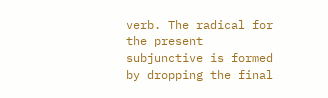verb. The radical for the present subjunctive is formed by dropping the final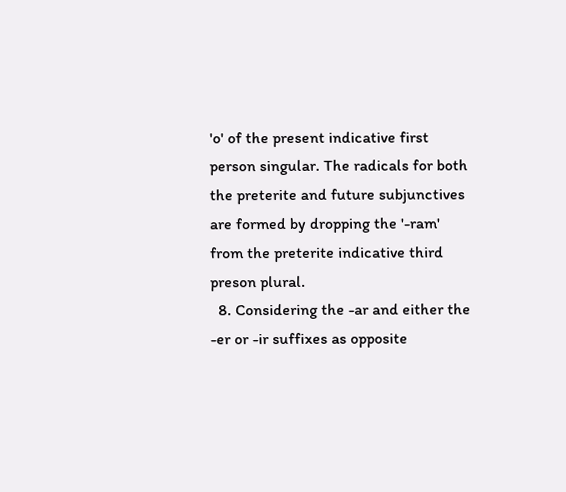'o' of the present indicative first person singular. The radicals for both the preterite and future subjunctives are formed by dropping the '-ram' from the preterite indicative third preson plural.
  8. Considering the -ar and either the -er or -ir suffixes as opposite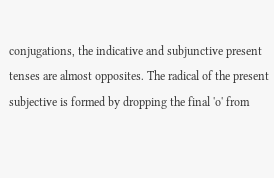conjugations, the indicative and subjunctive present tenses are almost opposites. The radical of the present subjective is formed by dropping the final 'o' from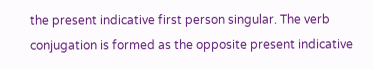the present indicative first person singular. The verb conjugation is formed as the opposite present indicative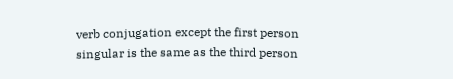verb conjugation except the first person singular is the same as the third person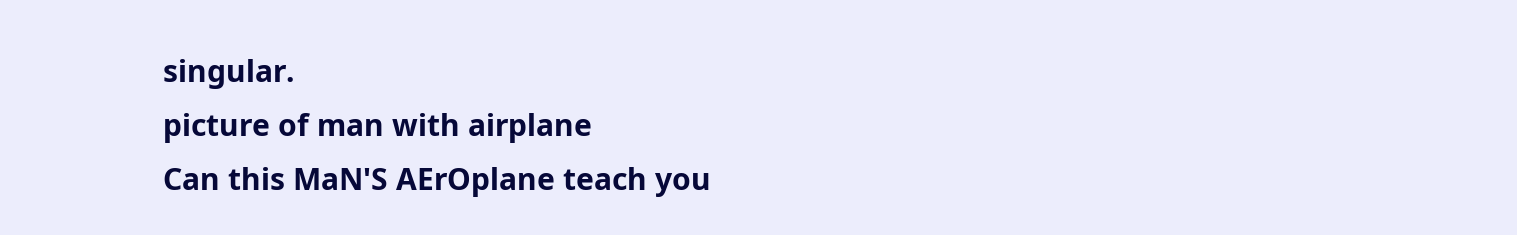singular.
picture of man with airplane
Can this MaN'S AErOplane teach you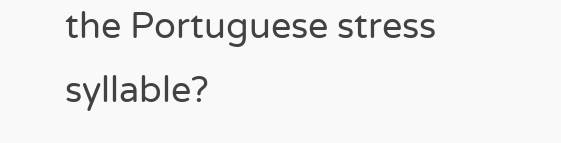the Portuguese stress syllable?